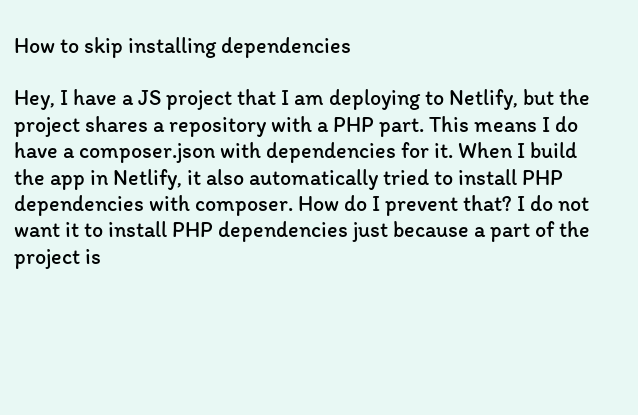How to skip installing dependencies

Hey, I have a JS project that I am deploying to Netlify, but the project shares a repository with a PHP part. This means I do have a composer.json with dependencies for it. When I build the app in Netlify, it also automatically tried to install PHP dependencies with composer. How do I prevent that? I do not want it to install PHP dependencies just because a part of the project is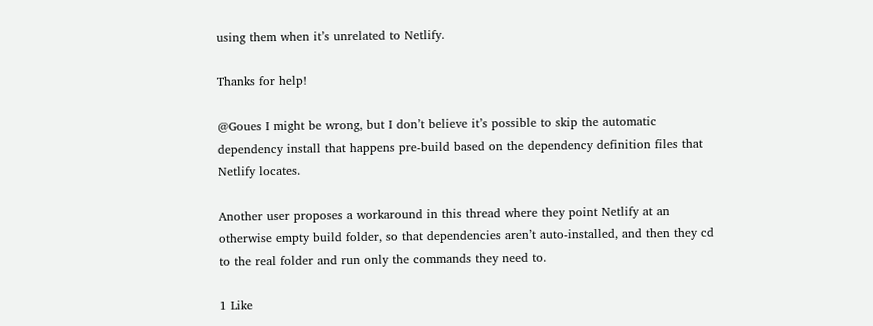using them when it’s unrelated to Netlify.

Thanks for help!

@Goues I might be wrong, but I don’t believe it’s possible to skip the automatic dependency install that happens pre-build based on the dependency definition files that Netlify locates.

Another user proposes a workaround in this thread where they point Netlify at an otherwise empty build folder, so that dependencies aren’t auto-installed, and then they cd to the real folder and run only the commands they need to.

1 Like